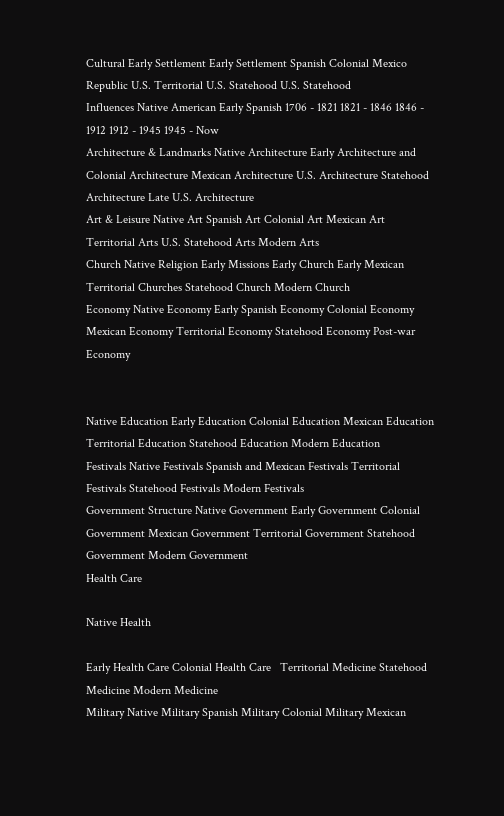Cultural Early Settlement Early Settlement Spanish Colonial Mexico Republic U.S. Territorial U.S. Statehood U.S. Statehood
Influences Native American Early Spanish 1706 - 1821 1821 - 1846 1846 - 1912 1912 - 1945 1945 - Now
Architecture & Landmarks Native Architecture Early Architecture and Colonial Architecture Mexican Architecture U.S. Architecture Statehood Architecture Late U.S. Architecture
Art & Leisure Native Art Spanish Art Colonial Art Mexican Art Territorial Arts U.S. Statehood Arts Modern Arts
Church Native Religion Early Missions Early Church Early Mexican Territorial Churches Statehood Church Modern Church
Economy Native Economy Early Spanish Economy Colonial Economy Mexican Economy Territorial Economy Statehood Economy Post-war Economy


Native Education Early Education Colonial Education Mexican Education Territorial Education Statehood Education Modern Education
Festivals Native Festivals Spanish and Mexican Festivals Territorial Festivals Statehood Festivals Modern Festivals
Government Structure Native Government Early Government Colonial Government Mexican Government Territorial Government Statehood Government Modern Government
Health Care

Native Health

Early Health Care Colonial Health Care   Territorial Medicine Statehood Medicine Modern Medicine
Military Native Military Spanish Military Colonial Military Mexican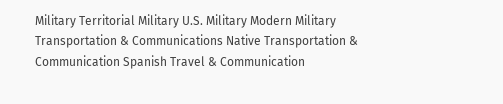Military Territorial Military U.S. Military Modern Military
Transportation & Communications Native Transportation & Communication Spanish Travel & Communication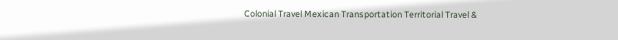Colonial Travel Mexican Transportation Territorial Travel &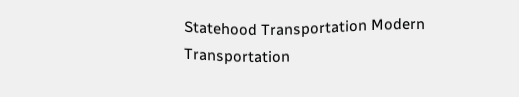Statehood Transportation Modern Transportation